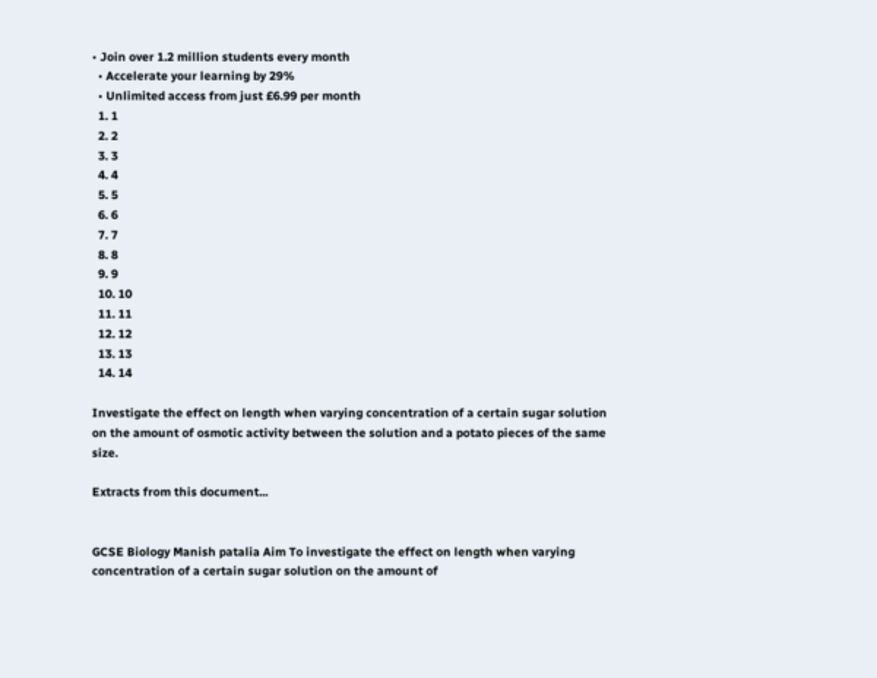• Join over 1.2 million students every month
  • Accelerate your learning by 29%
  • Unlimited access from just £6.99 per month
  1. 1
  2. 2
  3. 3
  4. 4
  5. 5
  6. 6
  7. 7
  8. 8
  9. 9
  10. 10
  11. 11
  12. 12
  13. 13
  14. 14

Investigate the effect on length when varying concentration of a certain sugar solution on the amount of osmotic activity between the solution and a potato pieces of the same size.

Extracts from this document...


GCSE Biology Manish patalia Aim To investigate the effect on length when varying concentration of a certain sugar solution on the amount of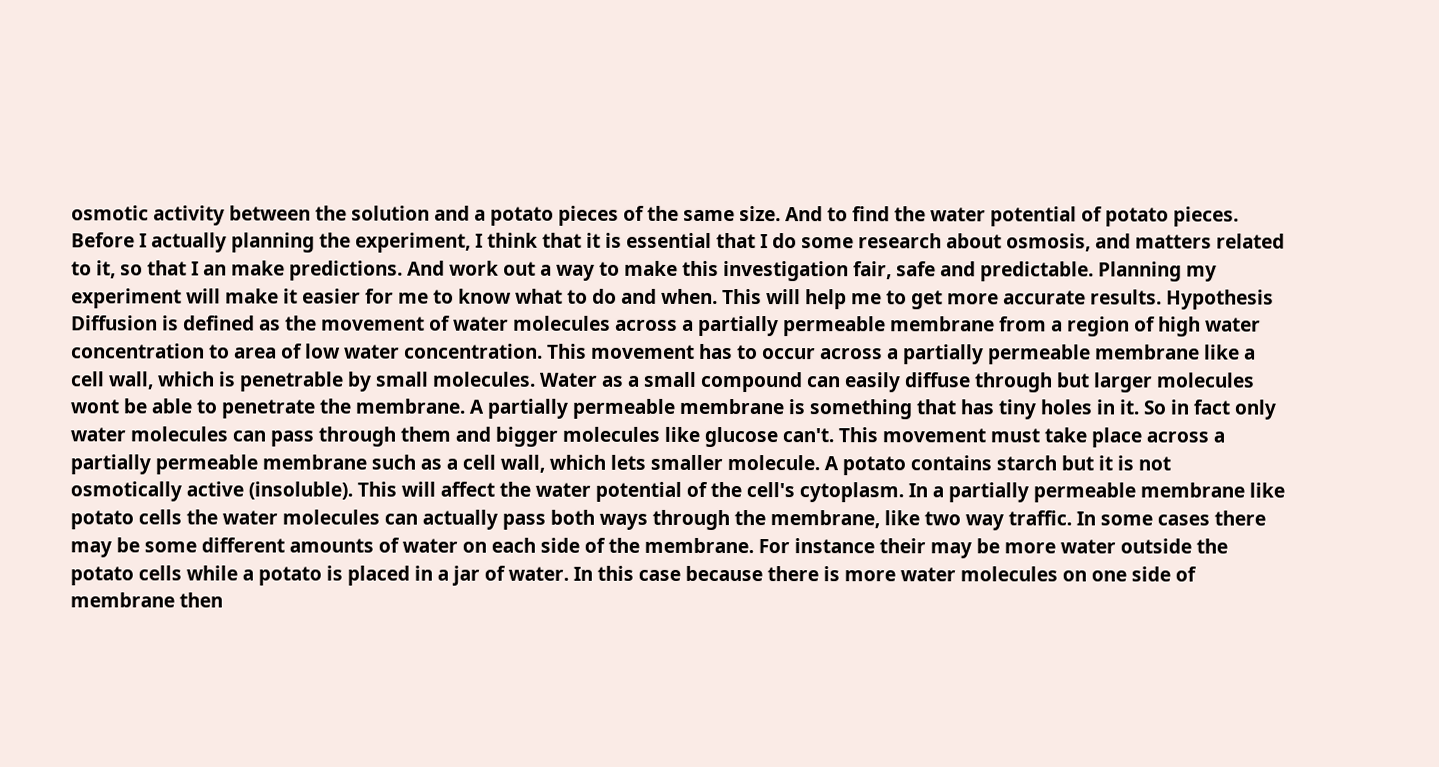osmotic activity between the solution and a potato pieces of the same size. And to find the water potential of potato pieces. Before I actually planning the experiment, I think that it is essential that I do some research about osmosis, and matters related to it, so that I an make predictions. And work out a way to make this investigation fair, safe and predictable. Planning my experiment will make it easier for me to know what to do and when. This will help me to get more accurate results. Hypothesis Diffusion is defined as the movement of water molecules across a partially permeable membrane from a region of high water concentration to area of low water concentration. This movement has to occur across a partially permeable membrane like a cell wall, which is penetrable by small molecules. Water as a small compound can easily diffuse through but larger molecules wont be able to penetrate the membrane. A partially permeable membrane is something that has tiny holes in it. So in fact only water molecules can pass through them and bigger molecules like glucose can't. This movement must take place across a partially permeable membrane such as a cell wall, which lets smaller molecule. A potato contains starch but it is not osmotically active (insoluble). This will affect the water potential of the cell's cytoplasm. In a partially permeable membrane like potato cells the water molecules can actually pass both ways through the membrane, like two way traffic. In some cases there may be some different amounts of water on each side of the membrane. For instance their may be more water outside the potato cells while a potato is placed in a jar of water. In this case because there is more water molecules on one side of membrane then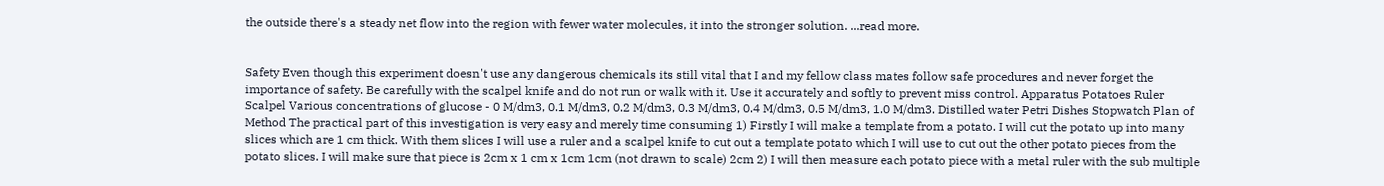the outside there's a steady net flow into the region with fewer water molecules, it into the stronger solution. ...read more.


Safety Even though this experiment doesn't use any dangerous chemicals its still vital that I and my fellow class mates follow safe procedures and never forget the importance of safety. Be carefully with the scalpel knife and do not run or walk with it. Use it accurately and softly to prevent miss control. Apparatus Potatoes Ruler Scalpel Various concentrations of glucose - 0 M/dm3, 0.1 M/dm3, 0.2 M/dm3, 0.3 M/dm3, 0.4 M/dm3, 0.5 M/dm3, 1.0 M/dm3. Distilled water Petri Dishes Stopwatch Plan of Method The practical part of this investigation is very easy and merely time consuming 1) Firstly I will make a template from a potato. I will cut the potato up into many slices which are 1 cm thick. With them slices I will use a ruler and a scalpel knife to cut out a template potato which I will use to cut out the other potato pieces from the potato slices. I will make sure that piece is 2cm x 1 cm x 1cm 1cm (not drawn to scale) 2cm 2) I will then measure each potato piece with a metal ruler with the sub multiple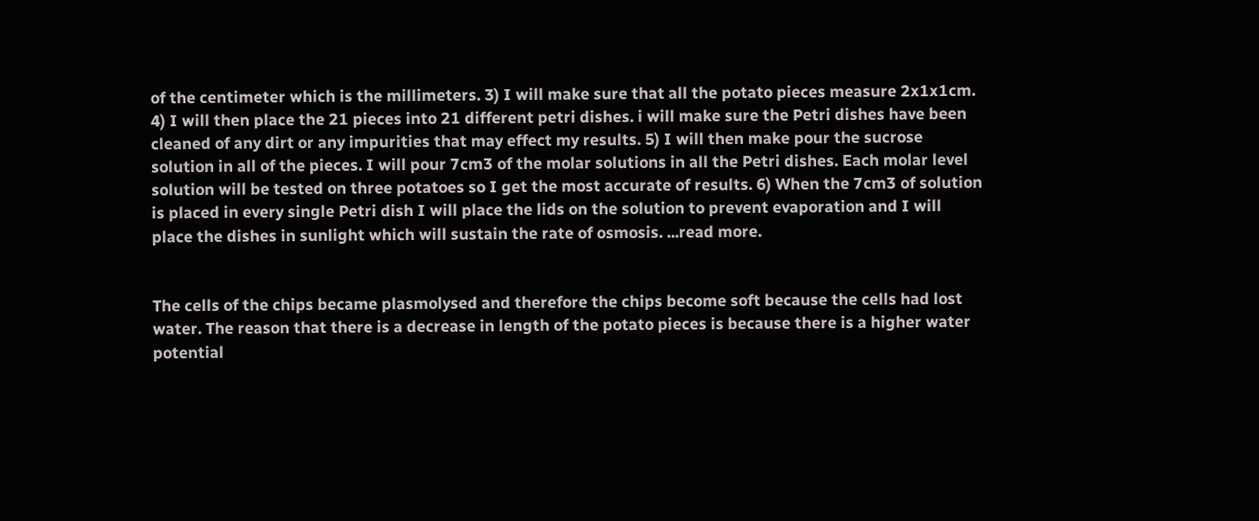of the centimeter which is the millimeters. 3) I will make sure that all the potato pieces measure 2x1x1cm. 4) I will then place the 21 pieces into 21 different petri dishes. i will make sure the Petri dishes have been cleaned of any dirt or any impurities that may effect my results. 5) I will then make pour the sucrose solution in all of the pieces. I will pour 7cm3 of the molar solutions in all the Petri dishes. Each molar level solution will be tested on three potatoes so I get the most accurate of results. 6) When the 7cm3 of solution is placed in every single Petri dish I will place the lids on the solution to prevent evaporation and I will place the dishes in sunlight which will sustain the rate of osmosis. ...read more.


The cells of the chips became plasmolysed and therefore the chips become soft because the cells had lost water. The reason that there is a decrease in length of the potato pieces is because there is a higher water potential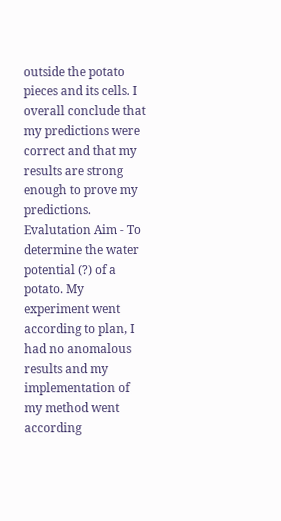outside the potato pieces and its cells. I overall conclude that my predictions were correct and that my results are strong enough to prove my predictions. Evalutation Aim - To determine the water potential (?) of a potato. My experiment went according to plan, I had no anomalous results and my implementation of my method went according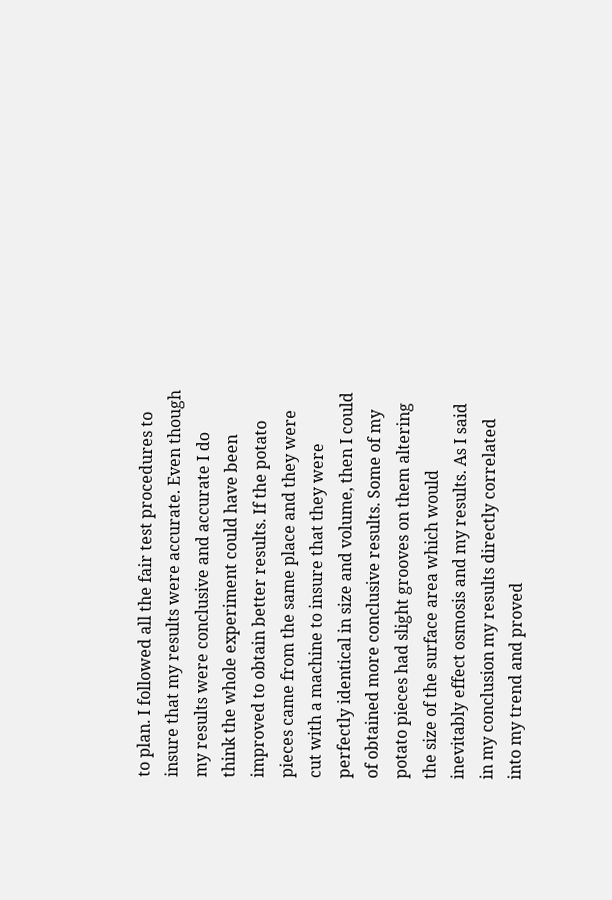to plan. I followed all the fair test procedures to insure that my results were accurate. Even though my results were conclusive and accurate I do think the whole experiment could have been improved to obtain better results. If the potato pieces came from the same place and they were cut with a machine to insure that they were perfectly identical in size and volume, then I could of obtained more conclusive results. Some of my potato pieces had slight grooves on them altering the size of the surface area which would inevitably effect osmosis and my results. As I said in my conclusion my results directly correlated into my trend and proved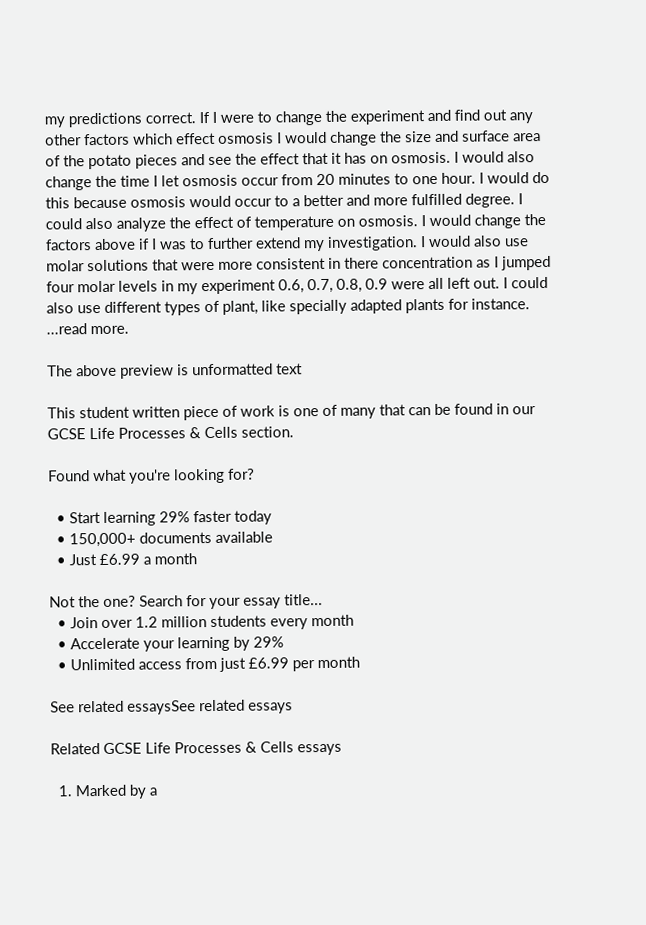my predictions correct. If I were to change the experiment and find out any other factors which effect osmosis I would change the size and surface area of the potato pieces and see the effect that it has on osmosis. I would also change the time I let osmosis occur from 20 minutes to one hour. I would do this because osmosis would occur to a better and more fulfilled degree. I could also analyze the effect of temperature on osmosis. I would change the factors above if I was to further extend my investigation. I would also use molar solutions that were more consistent in there concentration as I jumped four molar levels in my experiment 0.6, 0.7, 0.8, 0.9 were all left out. I could also use different types of plant, like specially adapted plants for instance. ...read more.

The above preview is unformatted text

This student written piece of work is one of many that can be found in our GCSE Life Processes & Cells section.

Found what you're looking for?

  • Start learning 29% faster today
  • 150,000+ documents available
  • Just £6.99 a month

Not the one? Search for your essay title...
  • Join over 1.2 million students every month
  • Accelerate your learning by 29%
  • Unlimited access from just £6.99 per month

See related essaysSee related essays

Related GCSE Life Processes & Cells essays

  1. Marked by a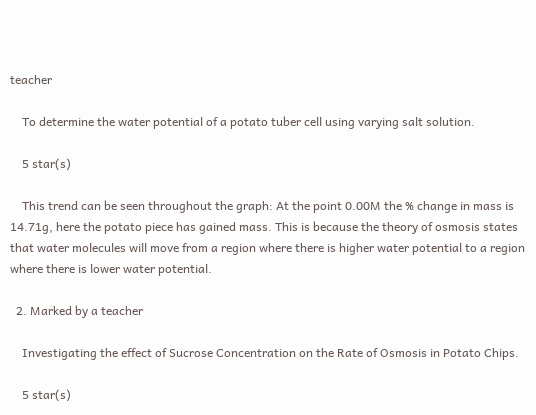teacher

    To determine the water potential of a potato tuber cell using varying salt solution.

    5 star(s)

    This trend can be seen throughout the graph: At the point 0.00M the % change in mass is 14.71g, here the potato piece has gained mass. This is because the theory of osmosis states that water molecules will move from a region where there is higher water potential to a region where there is lower water potential.

  2. Marked by a teacher

    Investigating the effect of Sucrose Concentration on the Rate of Osmosis in Potato Chips.

    5 star(s)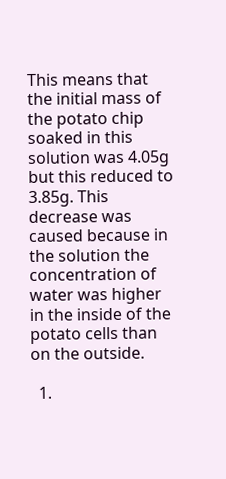This means that the initial mass of the potato chip soaked in this solution was 4.05g but this reduced to 3.85g. This decrease was caused because in the solution the concentration of water was higher in the inside of the potato cells than on the outside.

  1.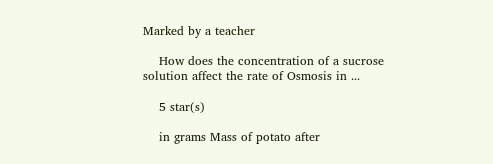Marked by a teacher

    How does the concentration of a sucrose solution affect the rate of Osmosis in ...

    5 star(s)

    in grams Mass of potato after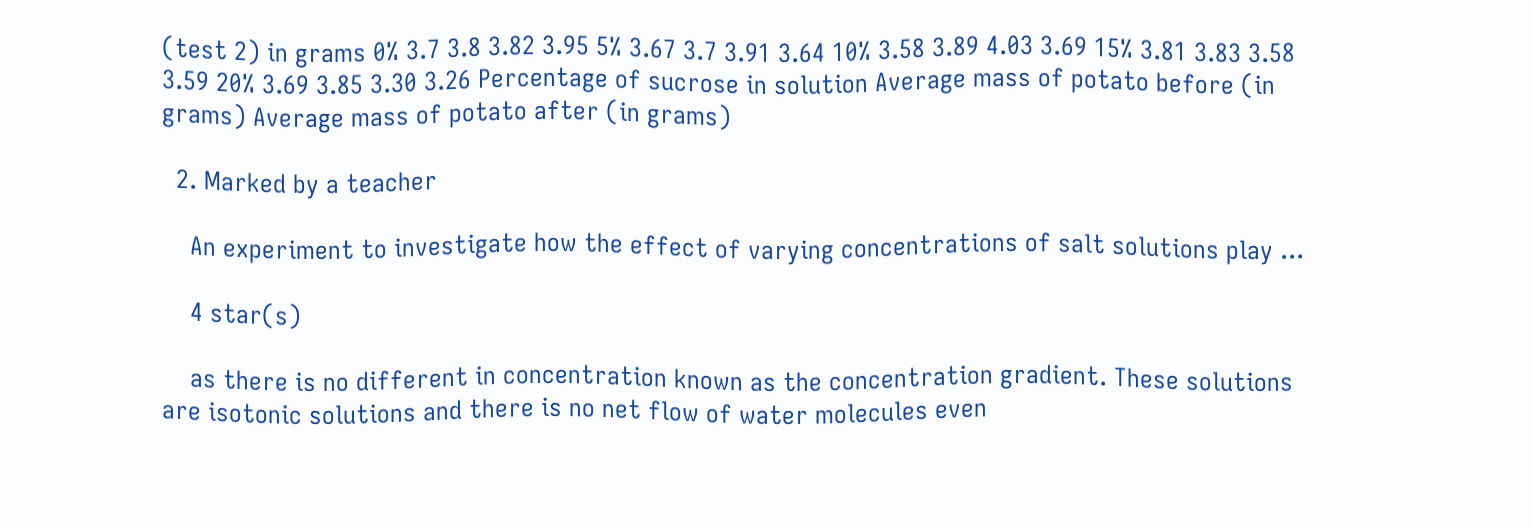(test 2) in grams 0% 3.7 3.8 3.82 3.95 5% 3.67 3.7 3.91 3.64 10% 3.58 3.89 4.03 3.69 15% 3.81 3.83 3.58 3.59 20% 3.69 3.85 3.30 3.26 Percentage of sucrose in solution Average mass of potato before (in grams) Average mass of potato after (in grams)

  2. Marked by a teacher

    An experiment to investigate how the effect of varying concentrations of salt solutions play ...

    4 star(s)

    as there is no different in concentration known as the concentration gradient. These solutions are isotonic solutions and there is no net flow of water molecules even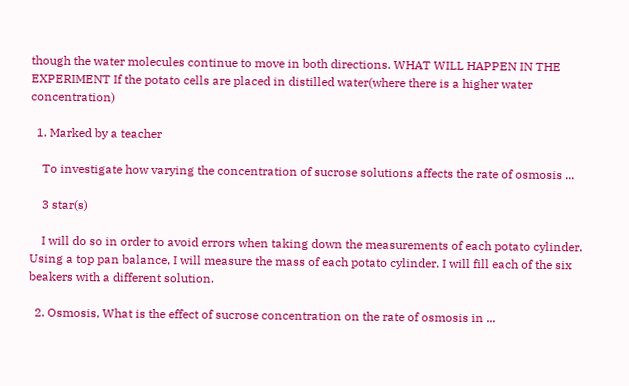though the water molecules continue to move in both directions. WHAT WILL HAPPEN IN THE EXPERIMENT If the potato cells are placed in distilled water(where there is a higher water concentration)

  1. Marked by a teacher

    To investigate how varying the concentration of sucrose solutions affects the rate of osmosis ...

    3 star(s)

    I will do so in order to avoid errors when taking down the measurements of each potato cylinder. Using a top pan balance, I will measure the mass of each potato cylinder. I will fill each of the six beakers with a different solution.

  2. Osmosis, What is the effect of sucrose concentration on the rate of osmosis in ...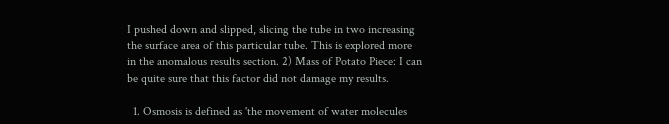I pushed down and slipped, slicing the tube in two increasing the surface area of this particular tube. This is explored more in the anomalous results section. 2) Mass of Potato Piece: I can be quite sure that this factor did not damage my results.

  1. Osmosis is defined as 'the movement of water molecules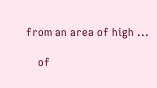from an area of high ...

    of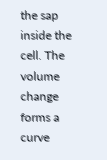the sap inside the cell. The volume change forms a curve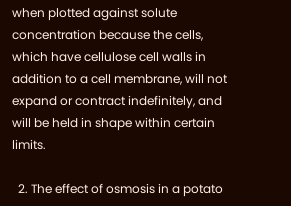when plotted against solute concentration because the cells, which have cellulose cell walls in addition to a cell membrane, will not expand or contract indefinitely, and will be held in shape within certain limits.

  2. The effect of osmosis in a potato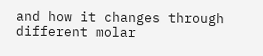and how it changes through different molar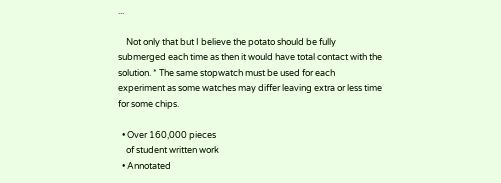...

    Not only that but I believe the potato should be fully submerged each time as then it would have total contact with the solution. * The same stopwatch must be used for each experiment as some watches may differ leaving extra or less time for some chips.

  • Over 160,000 pieces
    of student written work
  • Annotated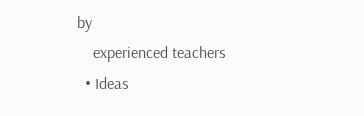by
    experienced teachers
  • Ideas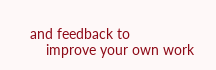and feedback to
    improve your own work